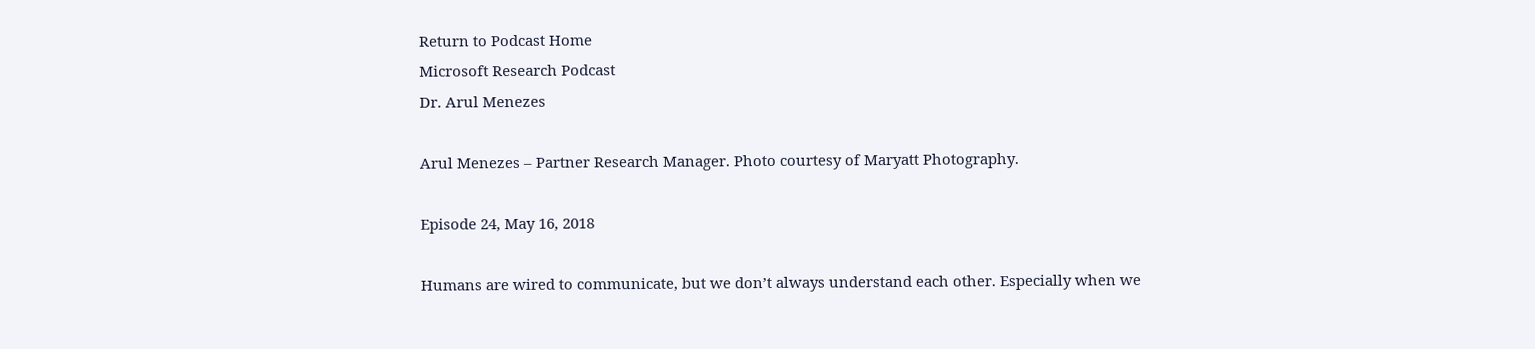Return to Podcast Home
Microsoft Research Podcast
Dr. Arul Menezes

Arul Menezes – Partner Research Manager. Photo courtesy of Maryatt Photography.

Episode 24, May 16, 2018

Humans are wired to communicate, but we don’t always understand each other. Especially when we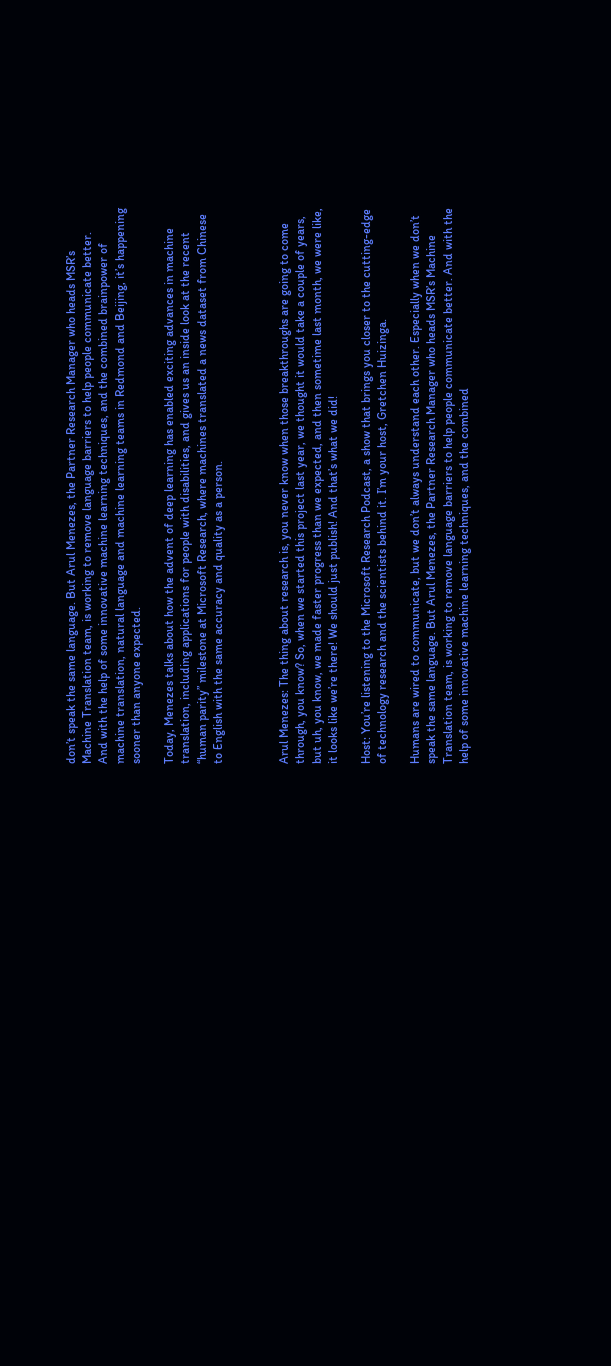don’t speak the same language. But Arul Menezes, the Partner Research Manager who heads MSR’s Machine Translation team, is working to remove language barriers to help people communicate better. And with the help of some innovative machine learning techniques, and the combined brainpower of machine translation, natural language and machine learning teams in Redmond and Beijing, it’s happening sooner than anyone expected.

Today, Menezes talks about how the advent of deep learning has enabled exciting advances in machine translation, including applications for people with disabilities, and gives us an inside look at the recent “human parity” milestone at Microsoft Research, where machines translated a news dataset from Chinese to English with the same accuracy and quality as a person.



Arul Menezes: The thing about research is, you never know when those breakthroughs are going to come through, you know? So, when we started this project last year, we thought it would take a couple of years, but uh, you know, we made faster progress than we expected, and then sometime last month, we were like, it looks like we’re there! We should just publish! And that’s what we did!

Host: You’re listening to the Microsoft Research Podcast, a show that brings you closer to the cutting-edge of technology research and the scientists behind it. I’m your host, Gretchen Huizinga.

Humans are wired to communicate, but we don’t always understand each other. Especially when we don’t speak the same language. But Arul Menezes, the Partner Research Manager who heads MSR’s Machine Translation team, is working to remove language barriers to help people communicate better. And with the help of some innovative machine learning techniques, and the combined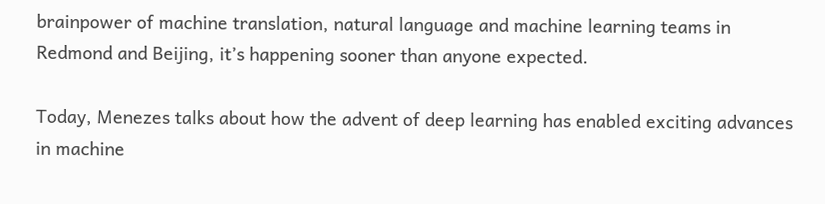brainpower of machine translation, natural language and machine learning teams in Redmond and Beijing, it’s happening sooner than anyone expected.

Today, Menezes talks about how the advent of deep learning has enabled exciting advances in machine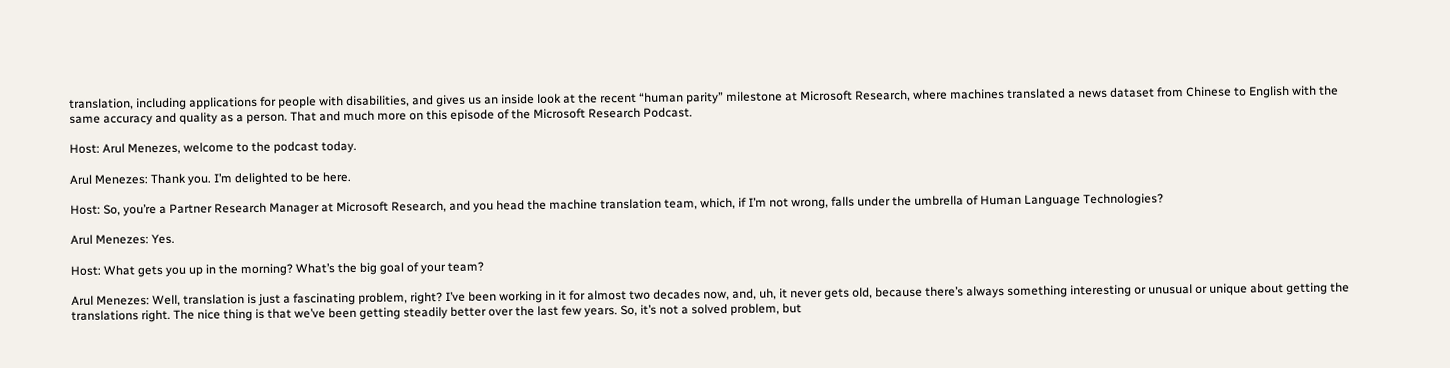translation, including applications for people with disabilities, and gives us an inside look at the recent “human parity” milestone at Microsoft Research, where machines translated a news dataset from Chinese to English with the same accuracy and quality as a person. That and much more on this episode of the Microsoft Research Podcast.

Host: Arul Menezes, welcome to the podcast today.

Arul Menezes: Thank you. I’m delighted to be here.

Host: So, you’re a Partner Research Manager at Microsoft Research, and you head the machine translation team, which, if I’m not wrong, falls under the umbrella of Human Language Technologies?

Arul Menezes: Yes.

Host: What gets you up in the morning? What’s the big goal of your team?

Arul Menezes: Well, translation is just a fascinating problem, right? I’ve been working in it for almost two decades now, and, uh, it never gets old, because there’s always something interesting or unusual or unique about getting the translations right. The nice thing is that we’ve been getting steadily better over the last few years. So, it’s not a solved problem, but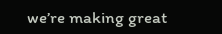we’re making great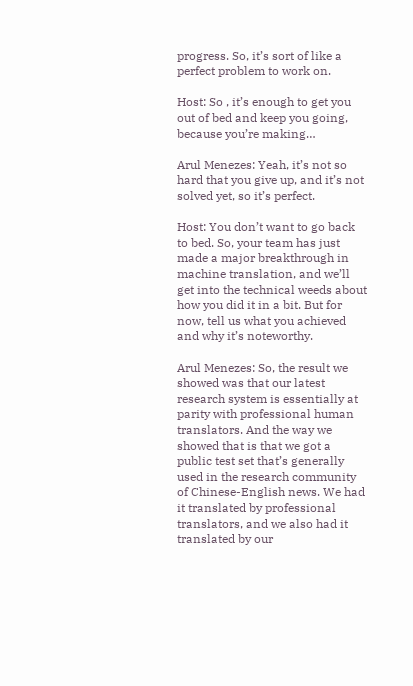progress. So, it’s sort of like a perfect problem to work on.

Host: So , it’s enough to get you out of bed and keep you going, because you’re making…

Arul Menezes: Yeah, it’s not so hard that you give up, and it’s not solved yet, so it’s perfect.

Host: You don’t want to go back to bed. So, your team has just made a major breakthrough in machine translation, and we’ll get into the technical weeds about how you did it in a bit. But for now, tell us what you achieved and why it’s noteworthy.

Arul Menezes: So, the result we showed was that our latest research system is essentially at parity with professional human translators. And the way we showed that is that we got a public test set that’s generally used in the research community of Chinese-English news. We had it translated by professional translators, and we also had it translated by our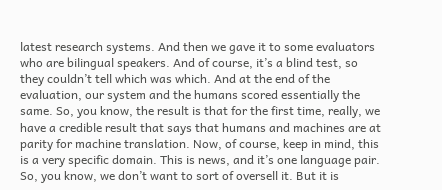latest research systems. And then we gave it to some evaluators who are bilingual speakers. And of course, it’s a blind test, so they couldn’t tell which was which. And at the end of the evaluation, our system and the humans scored essentially the same. So, you know, the result is that for the first time, really, we have a credible result that says that humans and machines are at parity for machine translation. Now, of course, keep in mind, this is a very specific domain. This is news, and it’s one language pair. So, you know, we don’t want to sort of oversell it. But it is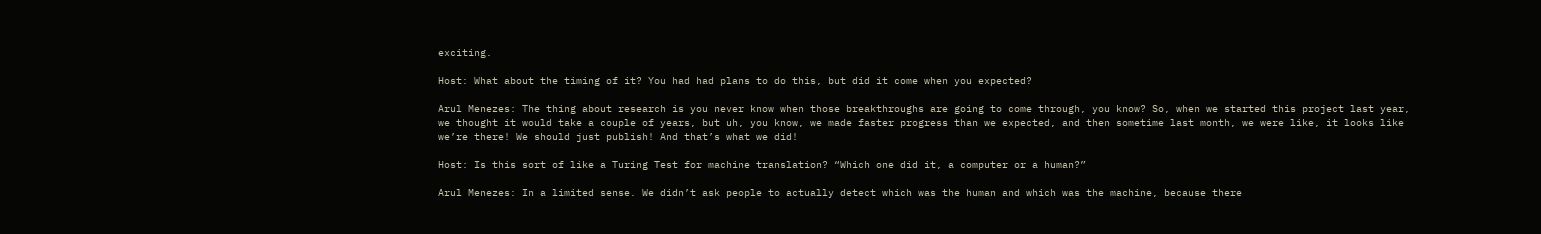exciting.

Host: What about the timing of it? You had had plans to do this, but did it come when you expected?

Arul Menezes: The thing about research is you never know when those breakthroughs are going to come through, you know? So, when we started this project last year, we thought it would take a couple of years, but uh, you know, we made faster progress than we expected, and then sometime last month, we were like, it looks like we’re there! We should just publish! And that’s what we did!

Host: Is this sort of like a Turing Test for machine translation? “Which one did it, a computer or a human?”

Arul Menezes: In a limited sense. We didn’t ask people to actually detect which was the human and which was the machine, because there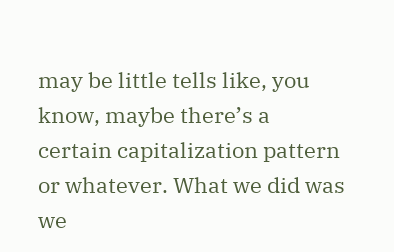may be little tells like, you know, maybe there’s a certain capitalization pattern or whatever. What we did was we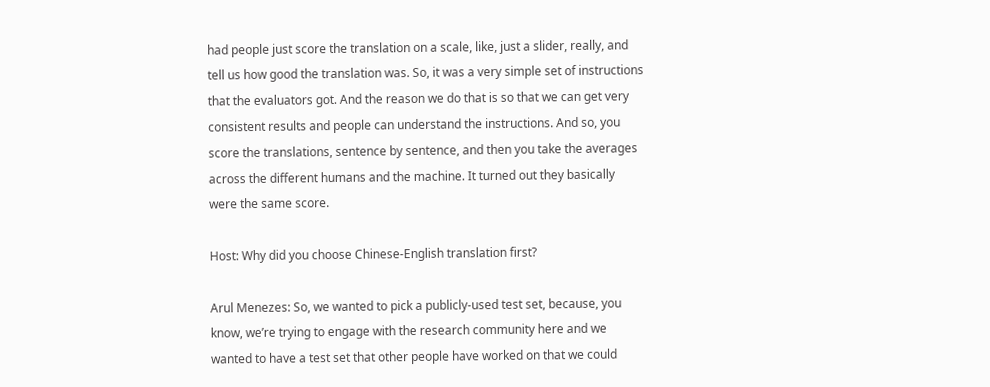had people just score the translation on a scale, like, just a slider, really, and tell us how good the translation was. So, it was a very simple set of instructions that the evaluators got. And the reason we do that is so that we can get very consistent results and people can understand the instructions. And so, you score the translations, sentence by sentence, and then you take the averages across the different humans and the machine. It turned out they basically were the same score.

Host: Why did you choose Chinese-English translation first?

Arul Menezes: So, we wanted to pick a publicly-used test set, because, you know, we’re trying to engage with the research community here and we wanted to have a test set that other people have worked on that we could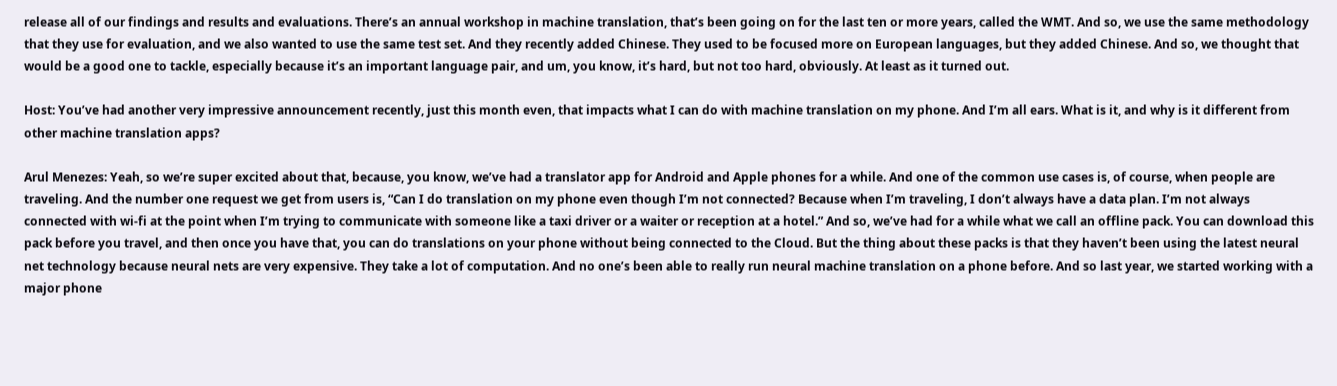release all of our findings and results and evaluations. There’s an annual workshop in machine translation, that’s been going on for the last ten or more years, called the WMT. And so, we use the same methodology that they use for evaluation, and we also wanted to use the same test set. And they recently added Chinese. They used to be focused more on European languages, but they added Chinese. And so, we thought that would be a good one to tackle, especially because it’s an important language pair, and um, you know, it’s hard, but not too hard, obviously. At least as it turned out.

Host: You’ve had another very impressive announcement recently, just this month even, that impacts what I can do with machine translation on my phone. And I’m all ears. What is it, and why is it different from other machine translation apps?

Arul Menezes: Yeah, so we’re super excited about that, because, you know, we’ve had a translator app for Android and Apple phones for a while. And one of the common use cases is, of course, when people are traveling. And the number one request we get from users is, “Can I do translation on my phone even though I’m not connected? Because when I’m traveling, I don’t always have a data plan. I’m not always connected with wi-fi at the point when I’m trying to communicate with someone like a taxi driver or a waiter or reception at a hotel.” And so, we’ve had for a while what we call an offline pack. You can download this pack before you travel, and then once you have that, you can do translations on your phone without being connected to the Cloud. But the thing about these packs is that they haven’t been using the latest neural net technology because neural nets are very expensive. They take a lot of computation. And no one’s been able to really run neural machine translation on a phone before. And so last year, we started working with a major phone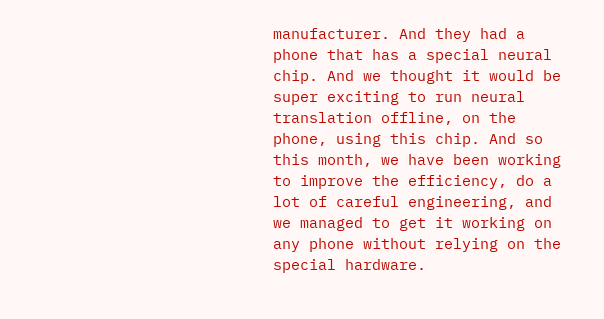manufacturer. And they had a phone that has a special neural chip. And we thought it would be super exciting to run neural translation offline, on the phone, using this chip. And so this month, we have been working to improve the efficiency, do a lot of careful engineering, and we managed to get it working on any phone without relying on the special hardware.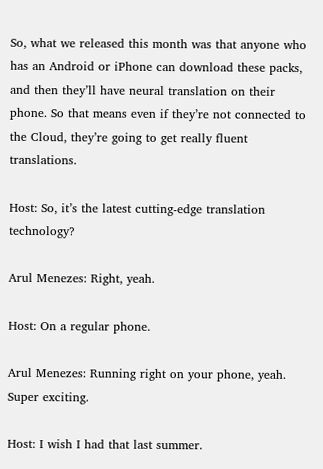So, what we released this month was that anyone who has an Android or iPhone can download these packs, and then they’ll have neural translation on their phone. So that means even if they’re not connected to the Cloud, they’re going to get really fluent translations.

Host: So, it’s the latest cutting-edge translation technology?

Arul Menezes: Right, yeah.

Host: On a regular phone.

Arul Menezes: Running right on your phone, yeah. Super exciting.

Host: I wish I had that last summer.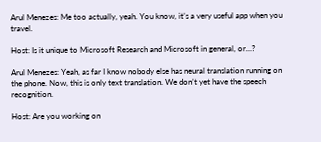Arul Menezes: Me too actually, yeah. You know, it’s a very useful app when you travel.

Host: Is it unique to Microsoft Research and Microsoft in general, or…?

Arul Menezes: Yeah, as far I know nobody else has neural translation running on the phone. Now, this is only text translation. We don’t yet have the speech recognition.

Host: Are you working on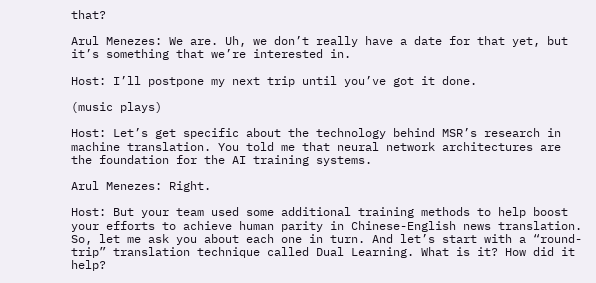that?

Arul Menezes: We are. Uh, we don’t really have a date for that yet, but it’s something that we’re interested in.

Host: I’ll postpone my next trip until you’ve got it done.

(music plays)

Host: Let’s get specific about the technology behind MSR’s research in machine translation. You told me that neural network architectures are the foundation for the AI training systems.

Arul Menezes: Right.

Host: But your team used some additional training methods to help boost your efforts to achieve human parity in Chinese-English news translation. So, let me ask you about each one in turn. And let’s start with a “round-trip” translation technique called Dual Learning. What is it? How did it help?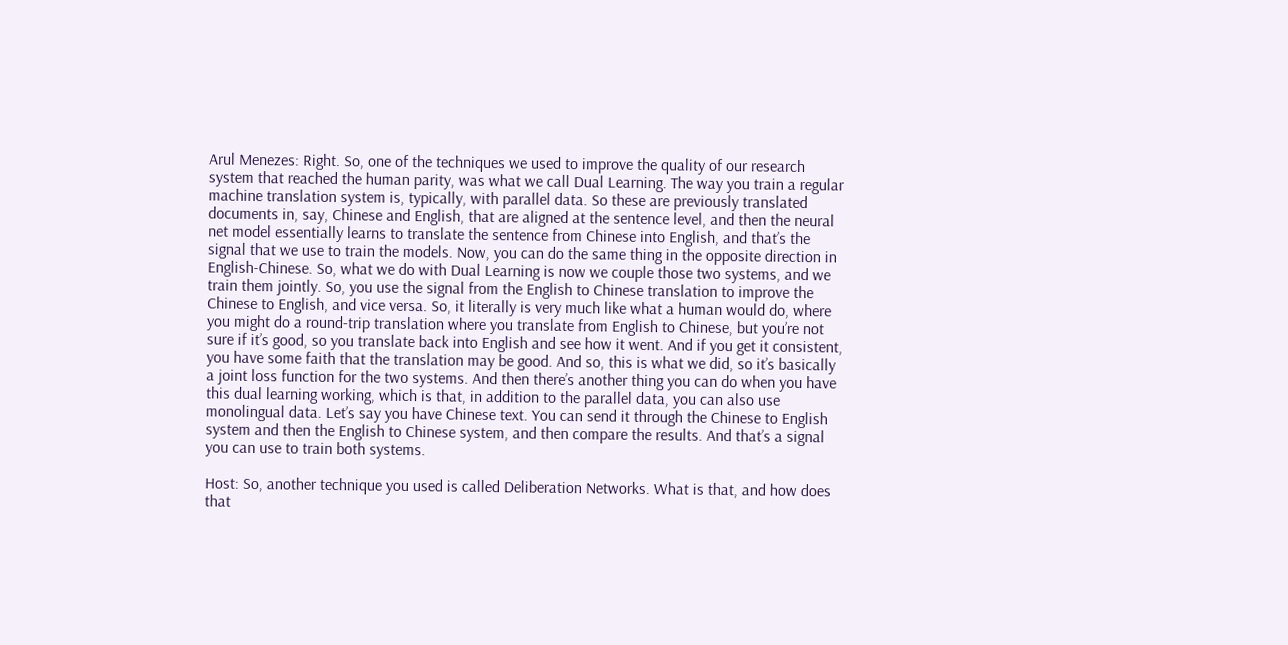Arul Menezes: Right. So, one of the techniques we used to improve the quality of our research system that reached the human parity, was what we call Dual Learning. The way you train a regular machine translation system is, typically, with parallel data. So these are previously translated documents in, say, Chinese and English, that are aligned at the sentence level, and then the neural net model essentially learns to translate the sentence from Chinese into English, and that’s the signal that we use to train the models. Now, you can do the same thing in the opposite direction in English-Chinese. So, what we do with Dual Learning is now we couple those two systems, and we train them jointly. So, you use the signal from the English to Chinese translation to improve the Chinese to English, and vice versa. So, it literally is very much like what a human would do, where you might do a round-trip translation where you translate from English to Chinese, but you’re not sure if it’s good, so you translate back into English and see how it went. And if you get it consistent, you have some faith that the translation may be good. And so, this is what we did, so it’s basically a joint loss function for the two systems. And then there’s another thing you can do when you have this dual learning working, which is that, in addition to the parallel data, you can also use monolingual data. Let’s say you have Chinese text. You can send it through the Chinese to English system and then the English to Chinese system, and then compare the results. And that’s a signal you can use to train both systems.

Host: So, another technique you used is called Deliberation Networks. What is that, and how does that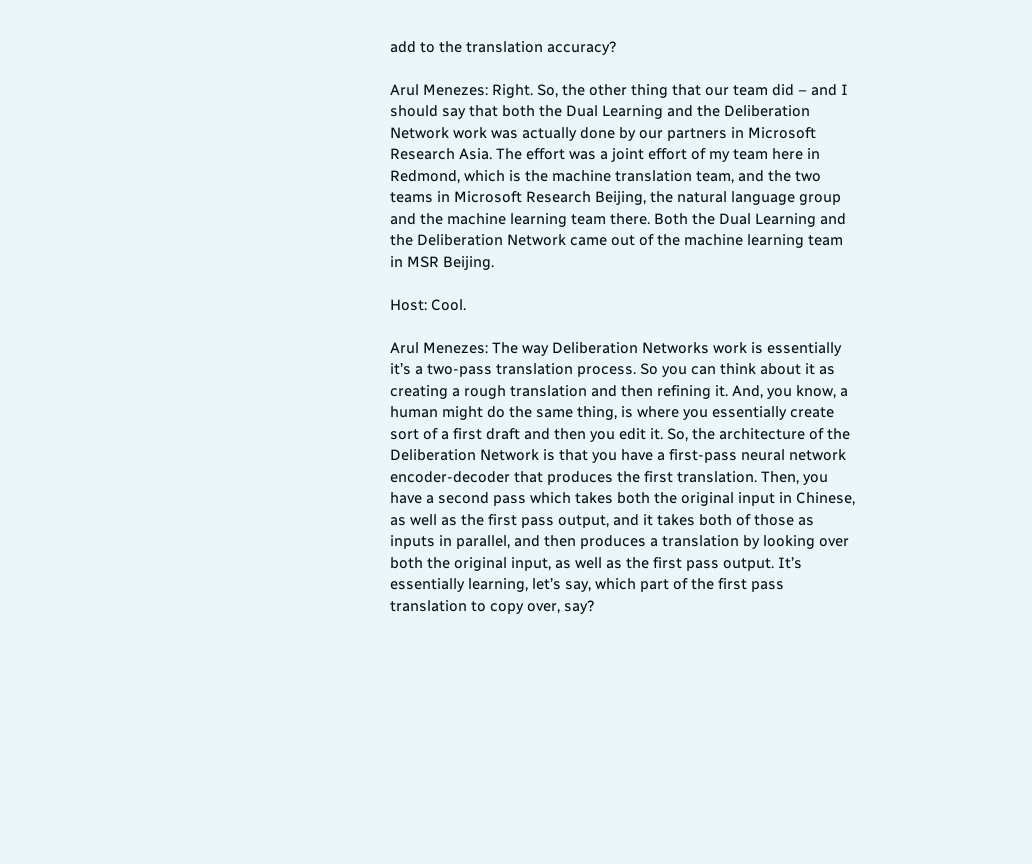add to the translation accuracy?

Arul Menezes: Right. So, the other thing that our team did – and I should say that both the Dual Learning and the Deliberation Network work was actually done by our partners in Microsoft Research Asia. The effort was a joint effort of my team here in Redmond, which is the machine translation team, and the two teams in Microsoft Research Beijing, the natural language group and the machine learning team there. Both the Dual Learning and the Deliberation Network came out of the machine learning team in MSR Beijing.

Host: Cool.

Arul Menezes: The way Deliberation Networks work is essentially it’s a two-pass translation process. So you can think about it as creating a rough translation and then refining it. And, you know, a human might do the same thing, is where you essentially create sort of a first draft and then you edit it. So, the architecture of the Deliberation Network is that you have a first-pass neural network encoder-decoder that produces the first translation. Then, you have a second pass which takes both the original input in Chinese, as well as the first pass output, and it takes both of those as inputs in parallel, and then produces a translation by looking over both the original input, as well as the first pass output. It’s essentially learning, let’s say, which part of the first pass translation to copy over, say?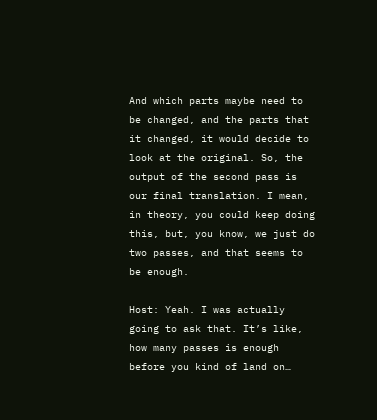And which parts maybe need to be changed, and the parts that it changed, it would decide to look at the original. So, the output of the second pass is our final translation. I mean, in theory, you could keep doing this, but, you know, we just do two passes, and that seems to be enough.

Host: Yeah. I was actually going to ask that. It’s like, how many passes is enough before you kind of land on…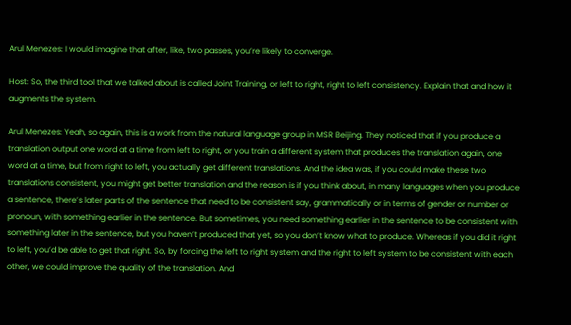Arul Menezes: I would imagine that after, like, two passes, you’re likely to converge.

Host: So, the third tool that we talked about is called Joint Training, or left to right, right to left consistency. Explain that and how it augments the system.

Arul Menezes: Yeah, so again, this is a work from the natural language group in MSR Beijing. They noticed that if you produce a translation output one word at a time from left to right, or you train a different system that produces the translation again, one word at a time, but from right to left, you actually get different translations. And the idea was, if you could make these two translations consistent, you might get better translation and the reason is if you think about, in many languages when you produce a sentence, there’s later parts of the sentence that need to be consistent say, grammatically or in terms of gender or number or pronoun, with something earlier in the sentence. But sometimes, you need something earlier in the sentence to be consistent with something later in the sentence, but you haven’t produced that yet, so you don’t know what to produce. Whereas if you did it right to left, you’d be able to get that right. So, by forcing the left to right system and the right to left system to be consistent with each other, we could improve the quality of the translation. And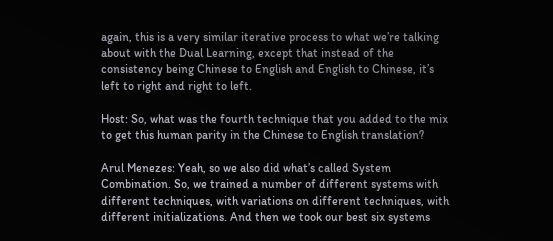again, this is a very similar iterative process to what we’re talking about with the Dual Learning, except that instead of the consistency being Chinese to English and English to Chinese, it’s left to right and right to left.

Host: So, what was the fourth technique that you added to the mix to get this human parity in the Chinese to English translation?

Arul Menezes: Yeah, so we also did what’s called System Combination. So, we trained a number of different systems with different techniques, with variations on different techniques, with different initializations. And then we took our best six systems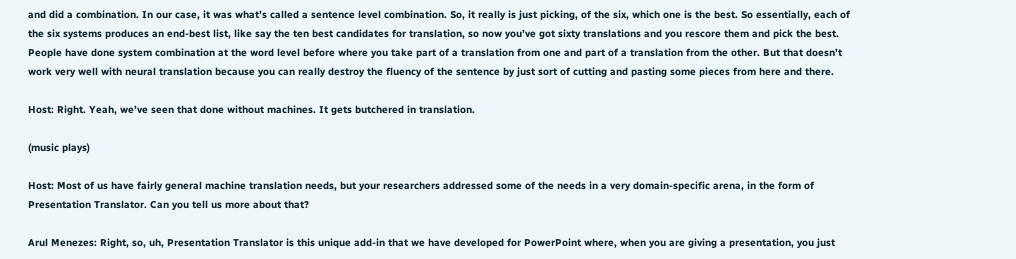and did a combination. In our case, it was what’s called a sentence level combination. So, it really is just picking, of the six, which one is the best. So essentially, each of the six systems produces an end-best list, like say the ten best candidates for translation, so now you’ve got sixty translations and you rescore them and pick the best. People have done system combination at the word level before where you take part of a translation from one and part of a translation from the other. But that doesn’t work very well with neural translation because you can really destroy the fluency of the sentence by just sort of cutting and pasting some pieces from here and there.

Host: Right. Yeah, we’ve seen that done without machines. It gets butchered in translation.

(music plays)

Host: Most of us have fairly general machine translation needs, but your researchers addressed some of the needs in a very domain-specific arena, in the form of Presentation Translator. Can you tell us more about that?

Arul Menezes: Right, so, uh, Presentation Translator is this unique add-in that we have developed for PowerPoint where, when you are giving a presentation, you just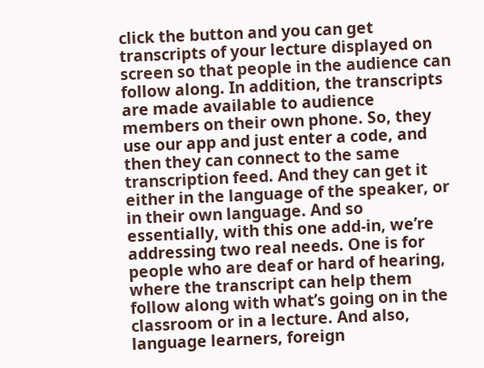click the button and you can get transcripts of your lecture displayed on screen so that people in the audience can follow along. In addition, the transcripts are made available to audience members on their own phone. So, they use our app and just enter a code, and then they can connect to the same transcription feed. And they can get it either in the language of the speaker, or in their own language. And so essentially, with this one add-in, we’re addressing two real needs. One is for people who are deaf or hard of hearing, where the transcript can help them follow along with what’s going on in the classroom or in a lecture. And also, language learners, foreign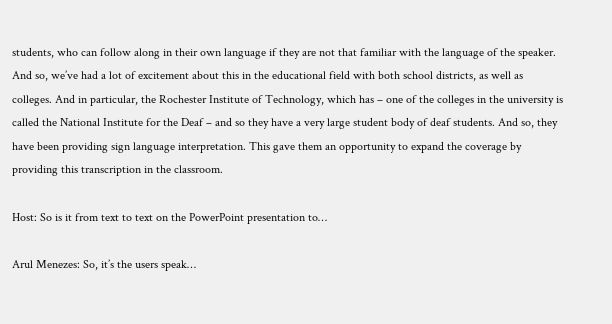students, who can follow along in their own language if they are not that familiar with the language of the speaker. And so, we’ve had a lot of excitement about this in the educational field with both school districts, as well as colleges. And in particular, the Rochester Institute of Technology, which has – one of the colleges in the university is called the National Institute for the Deaf – and so they have a very large student body of deaf students. And so, they have been providing sign language interpretation. This gave them an opportunity to expand the coverage by providing this transcription in the classroom.

Host: So is it from text to text on the PowerPoint presentation to…

Arul Menezes: So, it’s the users speak…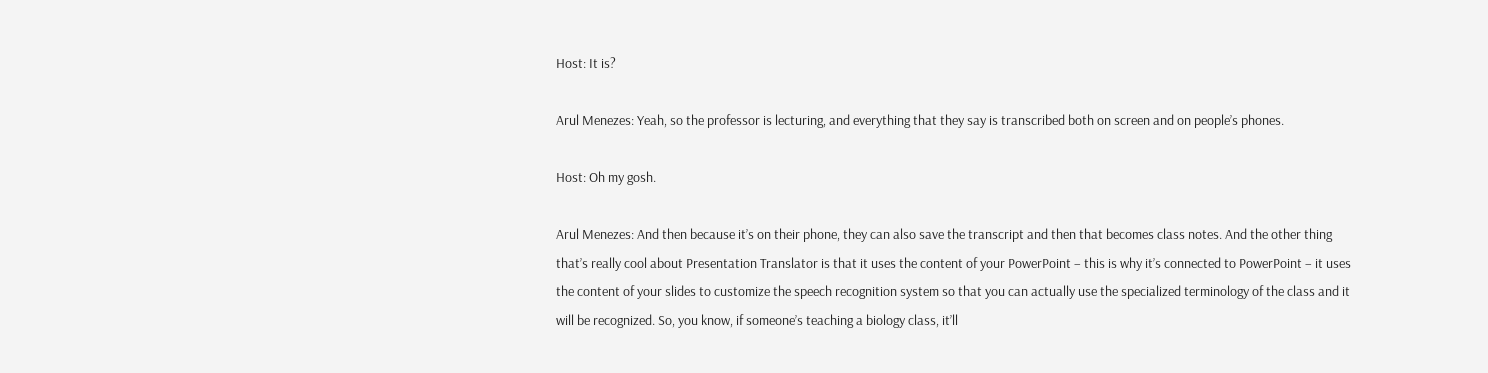Host: It is?

Arul Menezes: Yeah, so the professor is lecturing, and everything that they say is transcribed both on screen and on people’s phones.

Host: Oh my gosh.

Arul Menezes: And then because it’s on their phone, they can also save the transcript and then that becomes class notes. And the other thing that’s really cool about Presentation Translator is that it uses the content of your PowerPoint – this is why it’s connected to PowerPoint – it uses the content of your slides to customize the speech recognition system so that you can actually use the specialized terminology of the class and it will be recognized. So, you know, if someone’s teaching a biology class, it’ll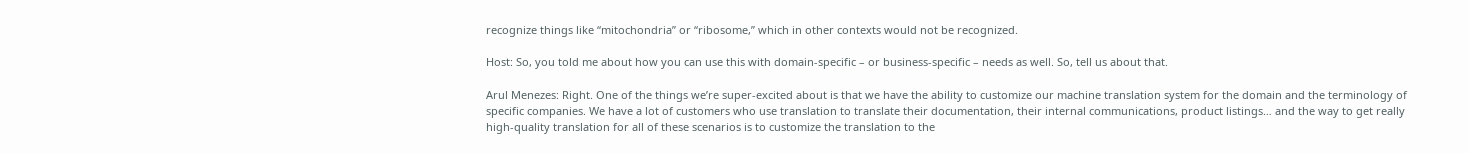recognize things like “mitochondria” or “ribosome,” which in other contexts would not be recognized.

Host: So, you told me about how you can use this with domain-specific – or business-specific – needs as well. So, tell us about that.

Arul Menezes: Right. One of the things we’re super-excited about is that we have the ability to customize our machine translation system for the domain and the terminology of specific companies. We have a lot of customers who use translation to translate their documentation, their internal communications, product listings… and the way to get really high-quality translation for all of these scenarios is to customize the translation to the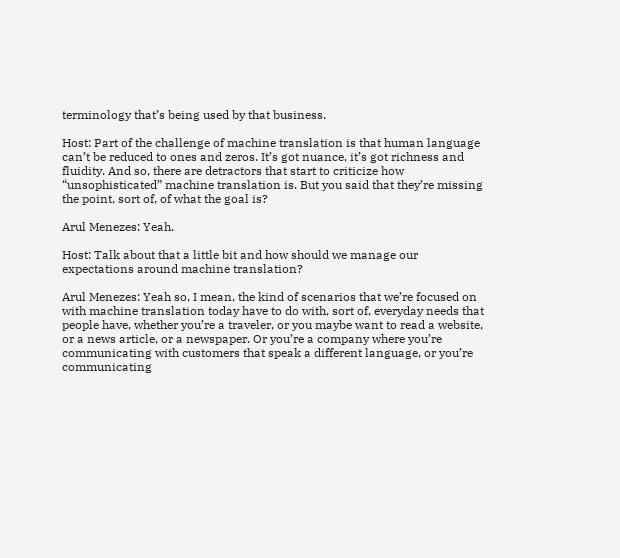terminology that’s being used by that business.

Host: Part of the challenge of machine translation is that human language can’t be reduced to ones and zeros. It’s got nuance, it’s got richness and fluidity. And so, there are detractors that start to criticize how “unsophisticated” machine translation is. But you said that they’re missing the point, sort of, of what the goal is?

Arul Menezes: Yeah.

Host: Talk about that a little bit and how should we manage our expectations around machine translation?

Arul Menezes: Yeah so, I mean, the kind of scenarios that we’re focused on with machine translation today have to do with, sort of, everyday needs that people have, whether you’re a traveler, or you maybe want to read a website, or a news article, or a newspaper. Or you’re a company where you’re communicating with customers that speak a different language, or you’re communicating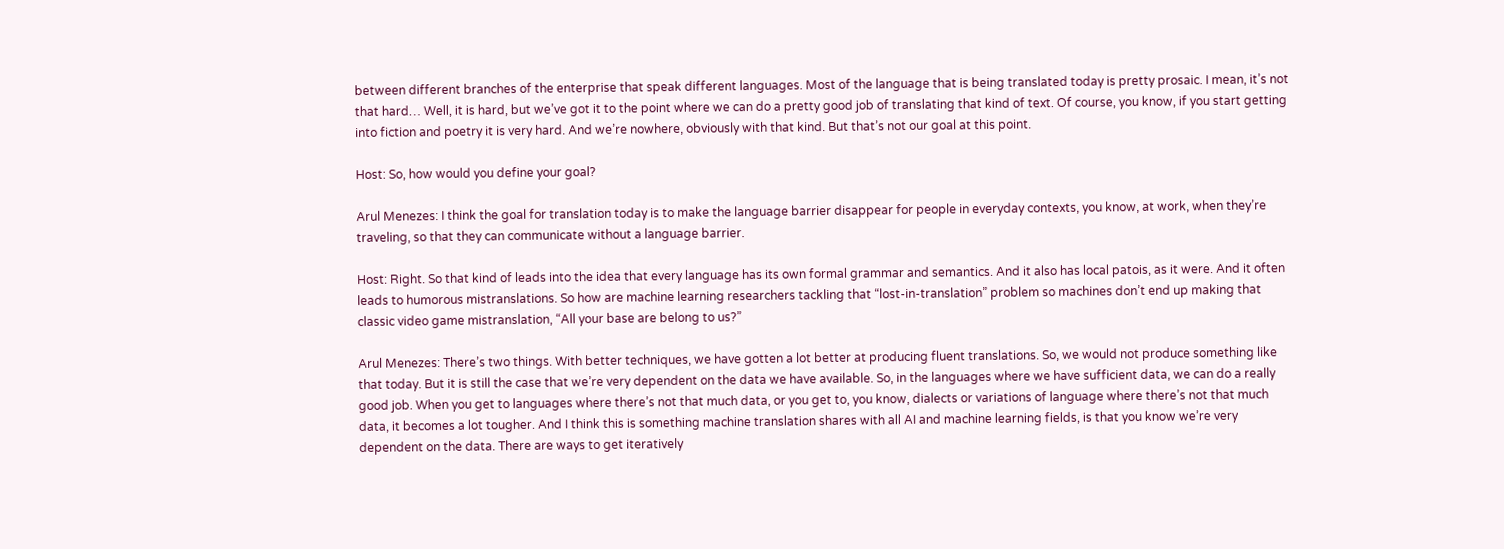between different branches of the enterprise that speak different languages. Most of the language that is being translated today is pretty prosaic. I mean, it’s not that hard… Well, it is hard, but we’ve got it to the point where we can do a pretty good job of translating that kind of text. Of course, you know, if you start getting into fiction and poetry it is very hard. And we’re nowhere, obviously with that kind. But that’s not our goal at this point.

Host: So, how would you define your goal?

Arul Menezes: I think the goal for translation today is to make the language barrier disappear for people in everyday contexts, you know, at work, when they’re traveling, so that they can communicate without a language barrier.

Host: Right. So that kind of leads into the idea that every language has its own formal grammar and semantics. And it also has local patois, as it were. And it often leads to humorous mistranslations. So how are machine learning researchers tackling that “lost-in-translation” problem so machines don’t end up making that classic video game mistranslation, “All your base are belong to us?”

Arul Menezes: There’s two things. With better techniques, we have gotten a lot better at producing fluent translations. So, we would not produce something like that today. But it is still the case that we’re very dependent on the data we have available. So, in the languages where we have sufficient data, we can do a really good job. When you get to languages where there’s not that much data, or you get to, you know, dialects or variations of language where there’s not that much data, it becomes a lot tougher. And I think this is something machine translation shares with all AI and machine learning fields, is that you know we’re very dependent on the data. There are ways to get iteratively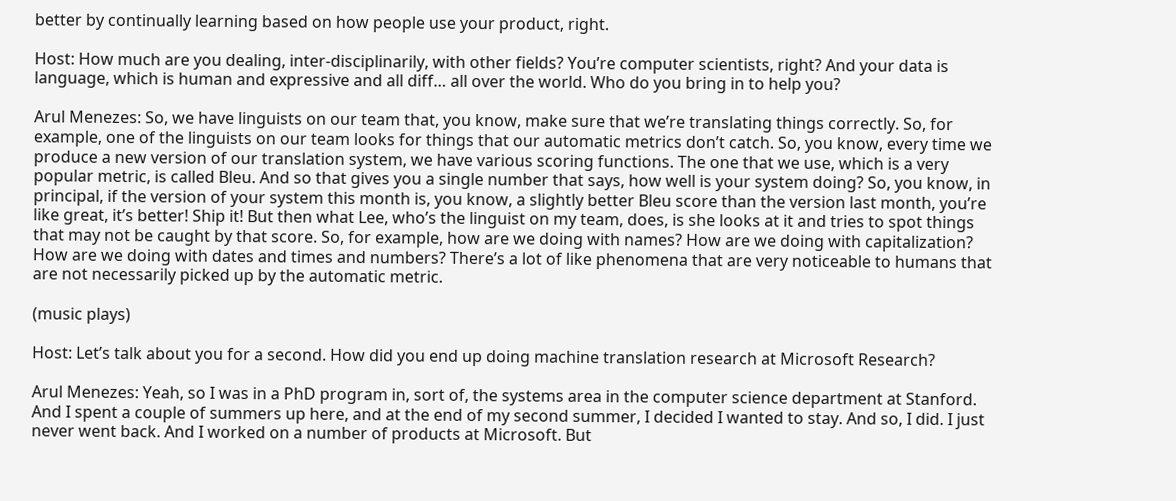better by continually learning based on how people use your product, right.

Host: How much are you dealing, inter-disciplinarily, with other fields? You’re computer scientists, right? And your data is language, which is human and expressive and all diff… all over the world. Who do you bring in to help you?

Arul Menezes: So, we have linguists on our team that, you know, make sure that we’re translating things correctly. So, for example, one of the linguists on our team looks for things that our automatic metrics don’t catch. So, you know, every time we produce a new version of our translation system, we have various scoring functions. The one that we use, which is a very popular metric, is called Bleu. And so that gives you a single number that says, how well is your system doing? So, you know, in principal, if the version of your system this month is, you know, a slightly better Bleu score than the version last month, you’re like great, it’s better! Ship it! But then what Lee, who’s the linguist on my team, does, is she looks at it and tries to spot things that may not be caught by that score. So, for example, how are we doing with names? How are we doing with capitalization? How are we doing with dates and times and numbers? There’s a lot of like phenomena that are very noticeable to humans that are not necessarily picked up by the automatic metric.

(music plays)

Host: Let’s talk about you for a second. How did you end up doing machine translation research at Microsoft Research?

Arul Menezes: Yeah, so I was in a PhD program in, sort of, the systems area in the computer science department at Stanford. And I spent a couple of summers up here, and at the end of my second summer, I decided I wanted to stay. And so, I did. I just never went back. And I worked on a number of products at Microsoft. But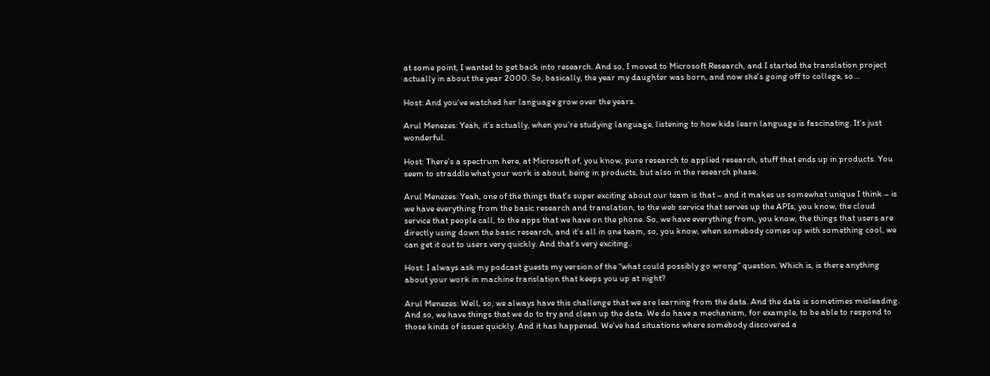at some point, I wanted to get back into research. And so, I moved to Microsoft Research, and I started the translation project actually in about the year 2000. So, basically, the year my daughter was born, and now she’s going off to college, so…

Host: And you’ve watched her language grow over the years.

Arul Menezes: Yeah, it’s actually, when you’re studying language, listening to how kids learn language is fascinating. It’s just wonderful.

Host: There’s a spectrum here, at Microsoft of, you know, pure research to applied research, stuff that ends up in products. You seem to straddle what your work is about, being in products, but also in the research phase.

Arul Menezes: Yeah, one of the things that’s super exciting about our team is that – and it makes us somewhat unique I think – is we have everything from the basic research and translation, to the web service that serves up the APIs, you know, the cloud service that people call, to the apps that we have on the phone. So, we have everything from, you know, the things that users are directly using down the basic research, and it’s all in one team, so, you know, when somebody comes up with something cool, we can get it out to users very quickly. And that’s very exciting.

Host: I always ask my podcast guests my version of the “what could possibly go wrong” question. Which is, is there anything about your work in machine translation that keeps you up at night?

Arul Menezes: Well, so, we always have this challenge that we are learning from the data. And the data is sometimes misleading. And so, we have things that we do to try and clean up the data. We do have a mechanism, for example, to be able to respond to those kinds of issues quickly. And it has happened. We’ve had situations where somebody discovered a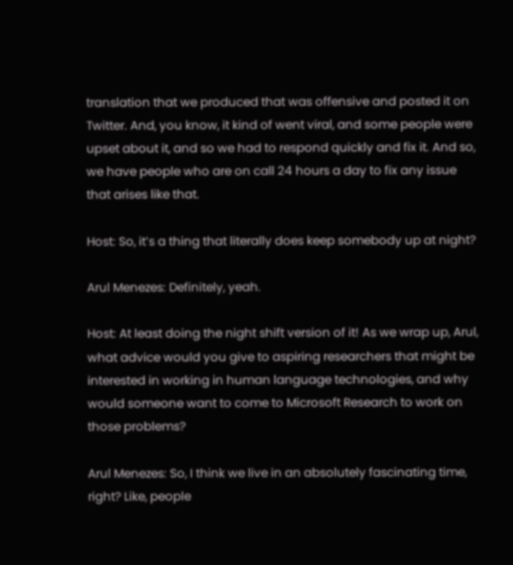translation that we produced that was offensive and posted it on Twitter. And, you know, it kind of went viral, and some people were upset about it, and so we had to respond quickly and fix it. And so, we have people who are on call 24 hours a day to fix any issue that arises like that.

Host: So, it’s a thing that literally does keep somebody up at night?

Arul Menezes: Definitely, yeah.

Host: At least doing the night shift version of it! As we wrap up, Arul, what advice would you give to aspiring researchers that might be interested in working in human language technologies, and why would someone want to come to Microsoft Research to work on those problems?

Arul Menezes: So, I think we live in an absolutely fascinating time, right? Like, people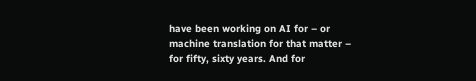have been working on AI for – or machine translation for that matter – for fifty, sixty years. And for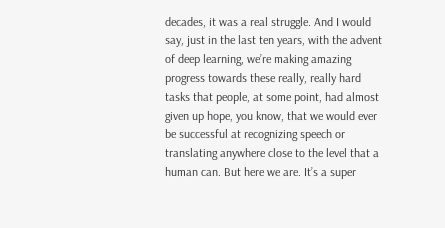decades, it was a real struggle. And I would say, just in the last ten years, with the advent of deep learning, we’re making amazing progress towards these really, really hard tasks that people, at some point, had almost given up hope, you know, that we would ever be successful at recognizing speech or translating anywhere close to the level that a human can. But here we are. It’s a super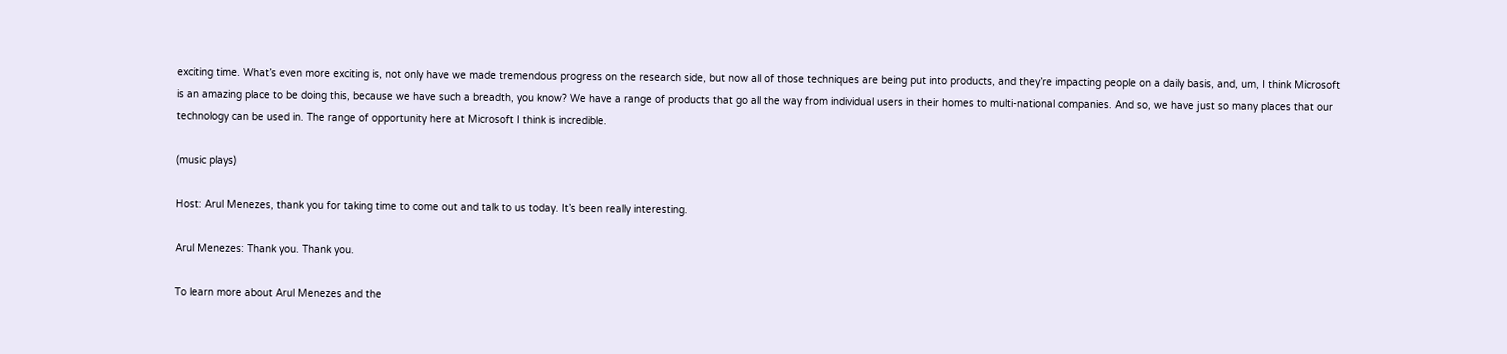exciting time. What’s even more exciting is, not only have we made tremendous progress on the research side, but now all of those techniques are being put into products, and they’re impacting people on a daily basis, and, um, I think Microsoft is an amazing place to be doing this, because we have such a breadth, you know? We have a range of products that go all the way from individual users in their homes to multi-national companies. And so, we have just so many places that our technology can be used in. The range of opportunity here at Microsoft I think is incredible.

(music plays)

Host: Arul Menezes, thank you for taking time to come out and talk to us today. It’s been really interesting.

Arul Menezes: Thank you. Thank you.

To learn more about Arul Menezes and the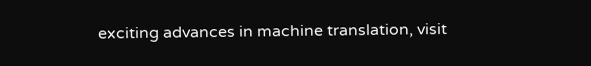exciting advances in machine translation, visit